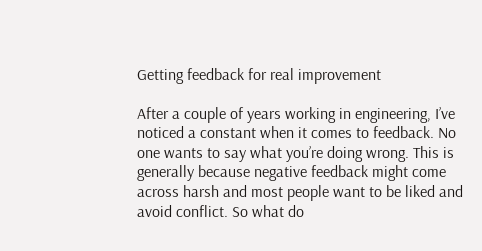Getting feedback for real improvement

After a couple of years working in engineering, I’ve noticed a constant when it comes to feedback. No one wants to say what you’re doing wrong. This is generally because negative feedback might come across harsh and most people want to be liked and avoid conflict. So what do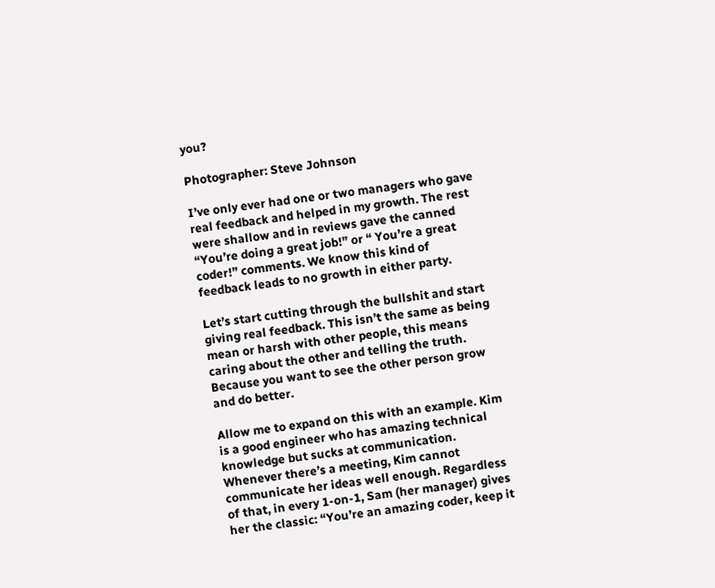you?

Photographer: Steve Johnson

I’ve only ever had one or two managers who gave real feedback and helped in my growth. The rest were shallow and in reviews gave the canned “You’re doing a great job!” or “ You’re a great coder!” comments. We know this kind of feedback leads to no growth in either party.

Let’s start cutting through the bullshit and start giving real feedback. This isn’t the same as being mean or harsh with other people, this means caring about the other and telling the truth. Because you want to see the other person grow and do better.

Allow me to expand on this with an example. Kim is a good engineer who has amazing technical knowledge but sucks at communication. Whenever there’s a meeting, Kim cannot communicate her ideas well enough. Regardless of that, in every 1-on-1, Sam (her manager) gives her the classic: “You’re an amazing coder, keep it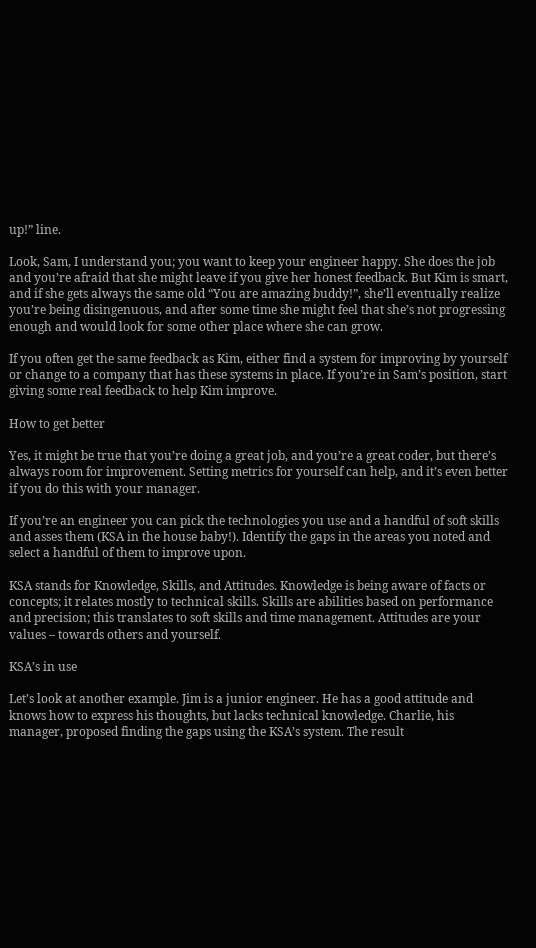up!” line.

Look, Sam, I understand you; you want to keep your engineer happy. She does the job and you’re afraid that she might leave if you give her honest feedback. But Kim is smart, and if she gets always the same old “You are amazing buddy!”, she’ll eventually realize you’re being disingenuous, and after some time she might feel that she’s not progressing enough and would look for some other place where she can grow.

If you often get the same feedback as Kim, either find a system for improving by yourself or change to a company that has these systems in place. If you’re in Sam’s position, start giving some real feedback to help Kim improve.

How to get better

Yes, it might be true that you’re doing a great job, and you’re a great coder, but there’s always room for improvement. Setting metrics for yourself can help, and it’s even better if you do this with your manager.

If you’re an engineer you can pick the technologies you use and a handful of soft skills and asses them (KSA in the house baby!). Identify the gaps in the areas you noted and select a handful of them to improve upon.

KSA stands for Knowledge, Skills, and Attitudes. Knowledge is being aware of facts or concepts; it relates mostly to technical skills. Skills are abilities based on performance and precision; this translates to soft skills and time management. Attitudes are your values – towards others and yourself.

KSA’s in use

Let’s look at another example. Jim is a junior engineer. He has a good attitude and knows how to express his thoughts, but lacks technical knowledge. Charlie, his manager, proposed finding the gaps using the KSA’s system. The result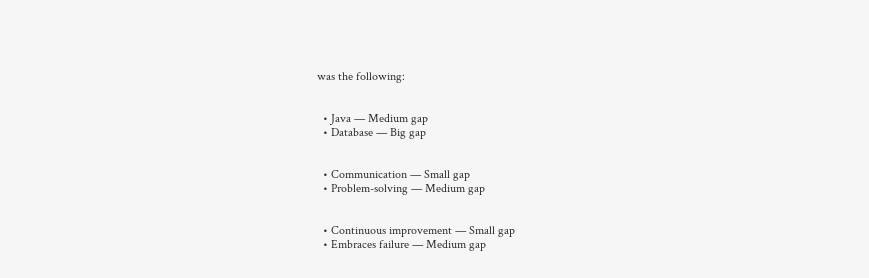was the following:


  • Java — Medium gap
  • Database — Big gap


  • Communication — Small gap
  • Problem-solving — Medium gap


  • Continuous improvement — Small gap
  • Embraces failure — Medium gap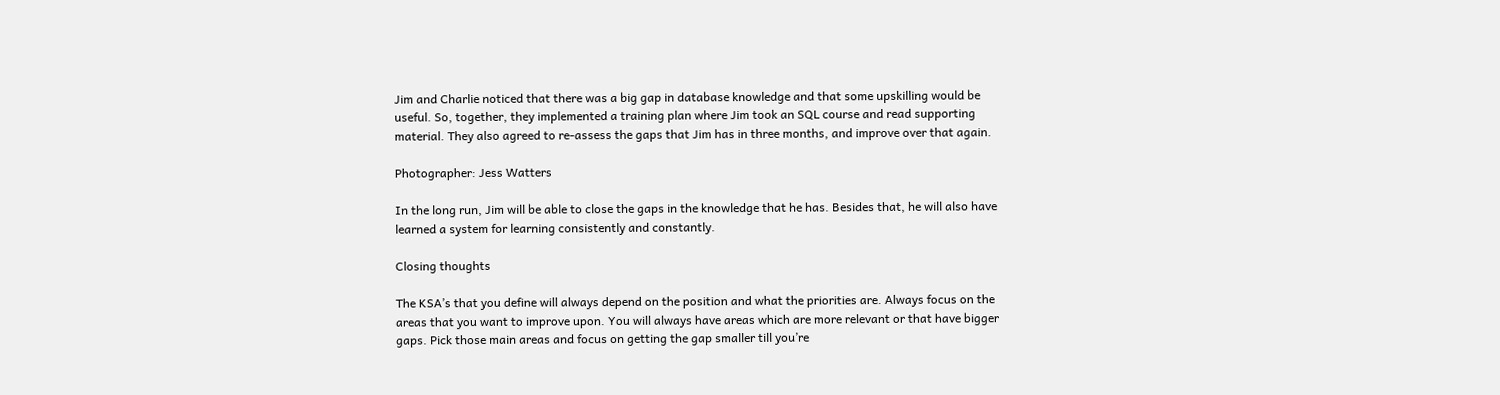Jim and Charlie noticed that there was a big gap in database knowledge and that some upskilling would be useful. So, together, they implemented a training plan where Jim took an SQL course and read supporting material. They also agreed to re-assess the gaps that Jim has in three months, and improve over that again.

Photographer: Jess Watters

In the long run, Jim will be able to close the gaps in the knowledge that he has. Besides that, he will also have learned a system for learning consistently and constantly.

Closing thoughts

The KSA’s that you define will always depend on the position and what the priorities are. Always focus on the areas that you want to improve upon. You will always have areas which are more relevant or that have bigger gaps. Pick those main areas and focus on getting the gap smaller till you’re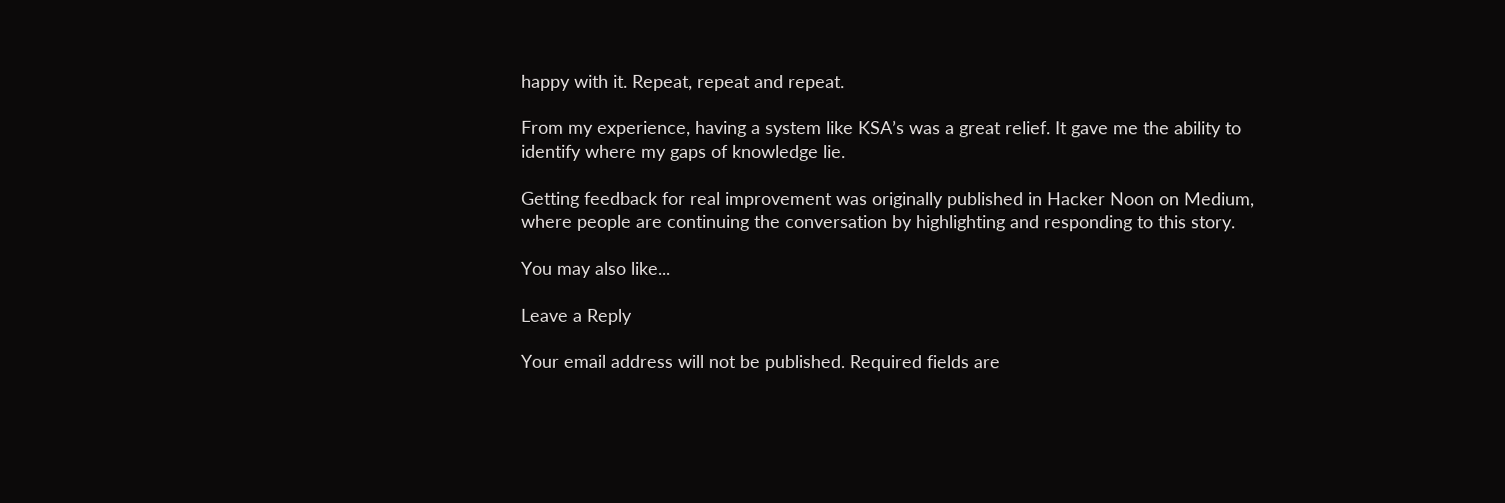happy with it. Repeat, repeat and repeat.

From my experience, having a system like KSA’s was a great relief. It gave me the ability to identify where my gaps of knowledge lie.

Getting feedback for real improvement was originally published in Hacker Noon on Medium, where people are continuing the conversation by highlighting and responding to this story.

You may also like...

Leave a Reply

Your email address will not be published. Required fields are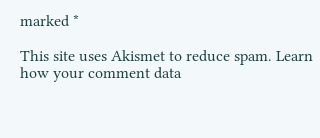marked *

This site uses Akismet to reduce spam. Learn how your comment data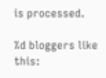is processed.

%d bloggers like this: